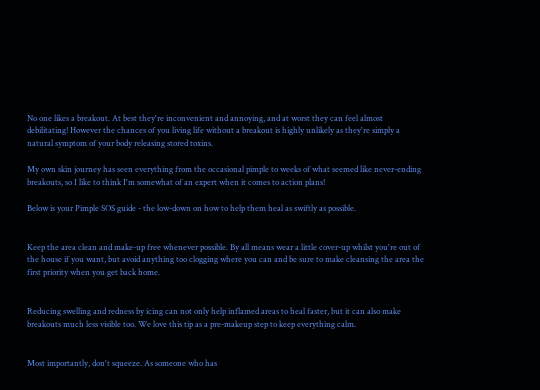No one likes a breakout. At best they're inconvenient and annoying, and at worst they can feel almost debilitating! However the chances of you living life without a breakout is highly unlikely as they're simply a natural symptom of your body releasing stored toxins.

My own skin journey has seen everything from the occasional pimple to weeks of what seemed like never-ending breakouts, so I like to think I'm somewhat of an expert when it comes to action plans!

Below is your Pimple SOS guide - the low-down on how to help them heal as swiftly as possible.


Keep the area clean and make-up free whenever possible. By all means wear a little cover-up whilst you're out of the house if you want, but avoid anything too clogging where you can and be sure to make cleansing the area the first priority when you get back home.


Reducing swelling and redness by icing can not only help inflamed areas to heal faster, but it can also make breakouts much less visible too. We love this tip as a pre-makeup step to keep everything calm.


Most importantly, don't squeeze. As someone who has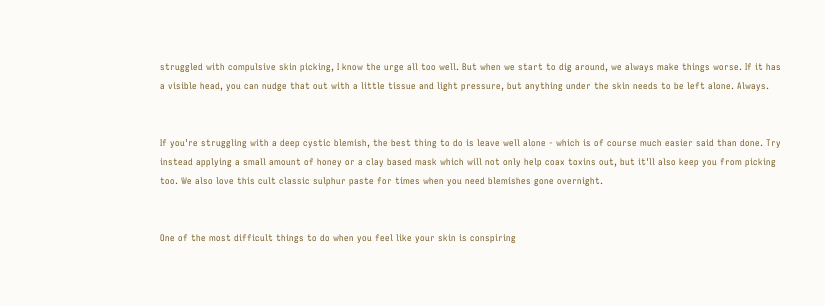struggled with compulsive skin picking, I know the urge all too well. But when we start to dig around, we always make things worse. If it has a visible head, you can nudge that out with a little tissue and light pressure, but anything under the skin needs to be left alone. Always.


If you're struggling with a deep cystic blemish, the best thing to do is leave well alone - which is of course much easier said than done. Try instead applying a small amount of honey or a clay based mask which will not only help coax toxins out, but it'll also keep you from picking too. We also love this cult classic sulphur paste for times when you need blemishes gone overnight.


One of the most difficult things to do when you feel like your skin is conspiring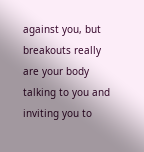against you, but breakouts really are your body talking to you and inviting you to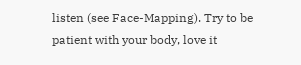listen (see Face-Mapping). Try to be patient with your body, love it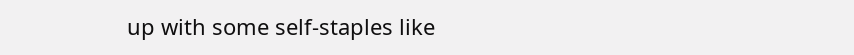up with some self-staples like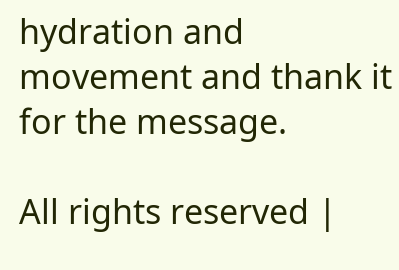hydration and movement and thank it for the message.

All rights reserved |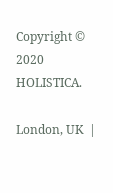Copyright © 2020 HOLISTICA.

London, UK  |